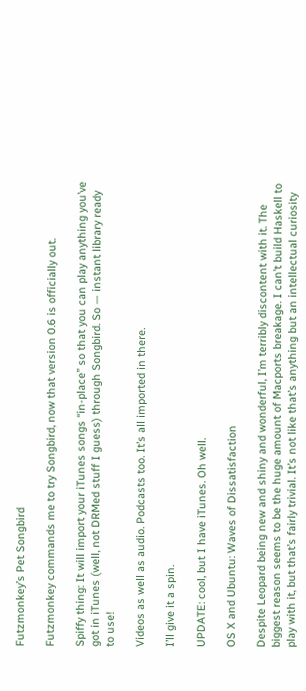Futzmonkey’s Pet Songbird

Futzmonkey commands me to try Songbird, now that version 0.6 is officially out.

Spiffy thing: It will import your iTunes songs “in-place” so that you can play anything you’ve got in iTunes (well, not DRMed stuff I guess) through Songbird. So — instant library ready to use!

Videos as well as audio. Podcasts too. It’s all imported in there.

I’ll give it a spin.

UPDATE: cool, but I have iTunes. Oh well.

OS X and Ubuntu: Waves of Dissatisfaction

Despite Leopard being new and shiny and wonderful, I’m terribly discontent with it. The biggest reason seems to be the huge amount of Macports breakage. I can’t build Haskell to play with it, but that’s fairly trivial. It’s not like that’s anything but an intellectual curiosity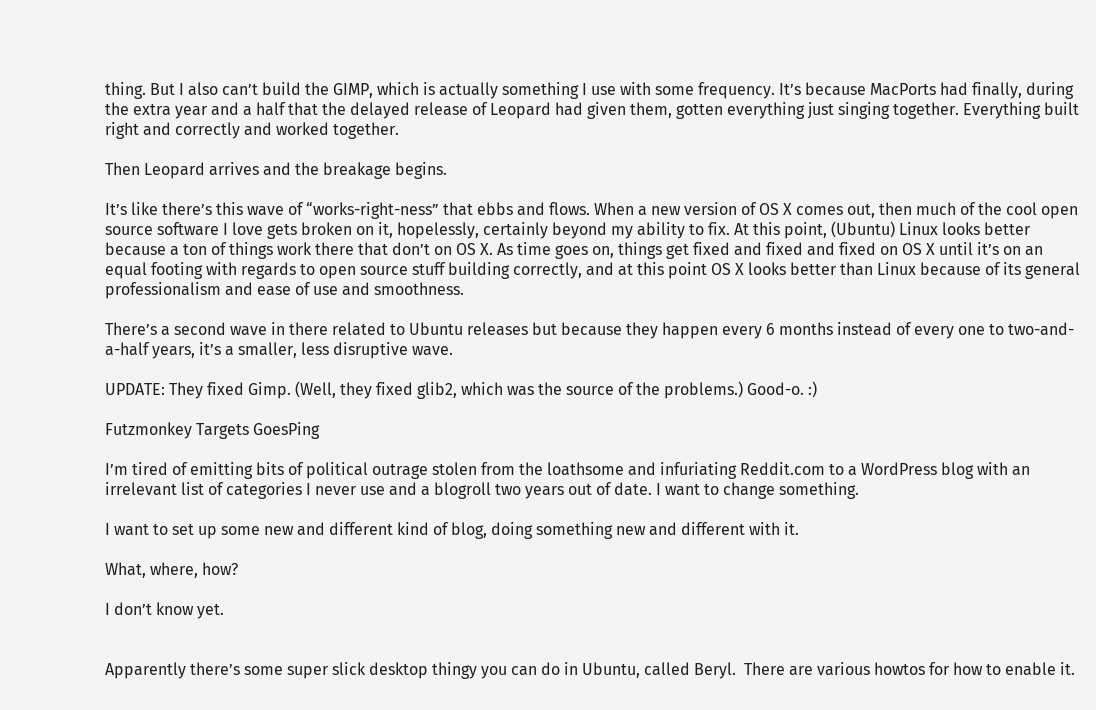thing. But I also can’t build the GIMP, which is actually something I use with some frequency. It’s because MacPorts had finally, during the extra year and a half that the delayed release of Leopard had given them, gotten everything just singing together. Everything built right and correctly and worked together.

Then Leopard arrives and the breakage begins.

It’s like there’s this wave of “works-right-ness” that ebbs and flows. When a new version of OS X comes out, then much of the cool open source software I love gets broken on it, hopelessly, certainly beyond my ability to fix. At this point, (Ubuntu) Linux looks better because a ton of things work there that don’t on OS X. As time goes on, things get fixed and fixed and fixed on OS X until it’s on an equal footing with regards to open source stuff building correctly, and at this point OS X looks better than Linux because of its general professionalism and ease of use and smoothness.

There’s a second wave in there related to Ubuntu releases but because they happen every 6 months instead of every one to two-and-a-half years, it’s a smaller, less disruptive wave.

UPDATE: They fixed Gimp. (Well, they fixed glib2, which was the source of the problems.) Good-o. :)

Futzmonkey Targets GoesPing

I’m tired of emitting bits of political outrage stolen from the loathsome and infuriating Reddit.com to a WordPress blog with an irrelevant list of categories I never use and a blogroll two years out of date. I want to change something.

I want to set up some new and different kind of blog, doing something new and different with it.

What, where, how?

I don’t know yet.


Apparently there’s some super slick desktop thingy you can do in Ubuntu, called Beryl.  There are various howtos for how to enable it.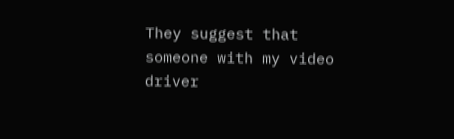They suggest that someone with my video driver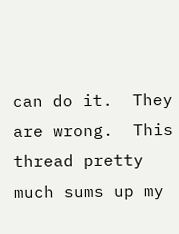can do it.  They are wrong.  This thread pretty much sums up my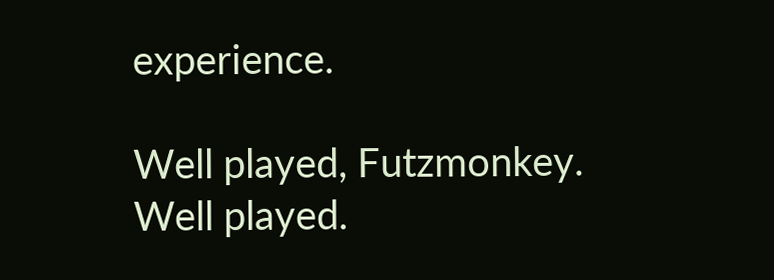experience.

Well played, Futzmonkey.  Well played.